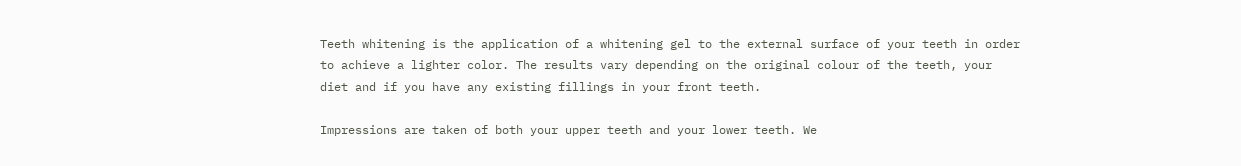Teeth whitening is the application of a whitening gel to the external surface of your teeth in order to achieve a lighter color. The results vary depending on the original colour of the teeth, your diet and if you have any existing fillings in your front teeth.

Impressions are taken of both your upper teeth and your lower teeth. We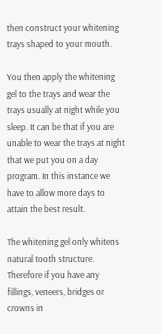then construct your whitening trays shaped to your mouth.

You then apply the whitening gel to the trays and wear the trays usually at night while you sleep. It can be that if you are unable to wear the trays at night that we put you on a day program. In this instance we have to allow more days to attain the best result.

The whitening gel only whitens natural tooth structure. Therefore if you have any fillings, veneers, bridges or crowns in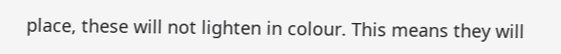place, these will not lighten in colour. This means they will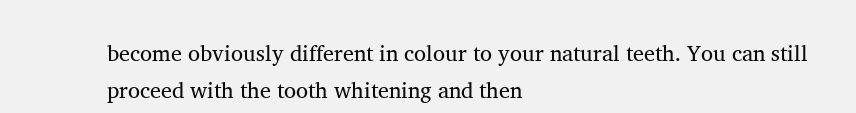become obviously different in colour to your natural teeth. You can still proceed with the tooth whitening and then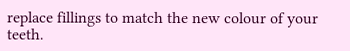replace fillings to match the new colour of your teeth.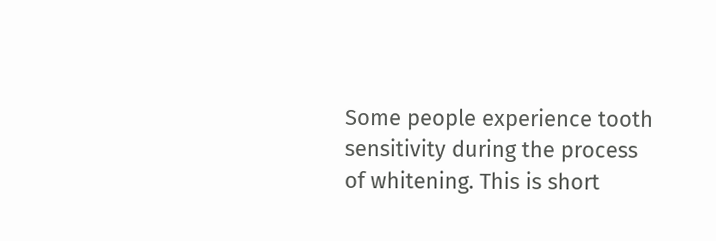Some people experience tooth sensitivity during the process of whitening. This is short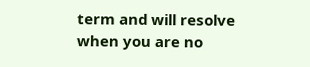term and will resolve when you are no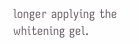longer applying the whitening gel.